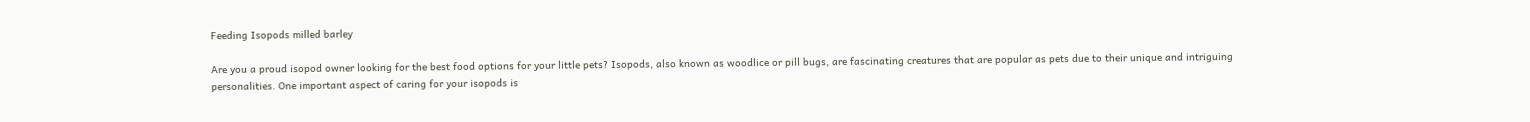Feeding Isopods milled barley

Are you a proud isopod owner looking for the best food options for your little pets? Isopods, also known as woodlice or pill bugs, are fascinating creatures that are popular as pets due to their unique and intriguing personalities. One important aspect of caring for your isopods is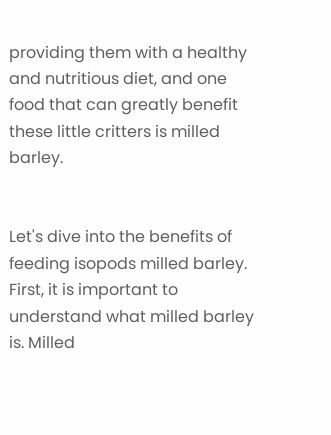providing them with a healthy and nutritious diet, and one food that can greatly benefit these little critters is milled barley.


Let's dive into the benefits of feeding isopods milled barley. First, it is important to understand what milled barley is. Milled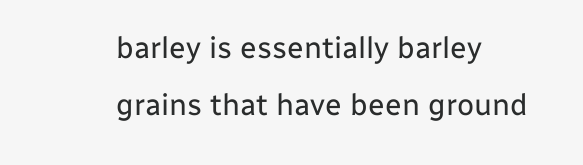barley is essentially barley grains that have been ground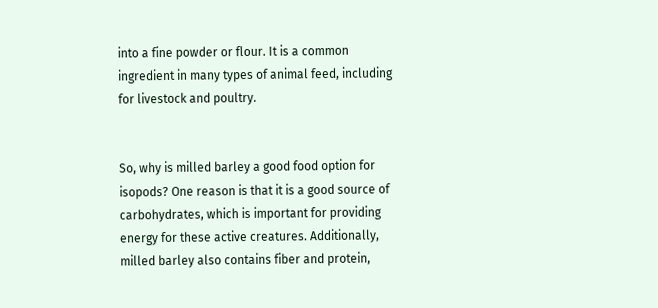into a fine powder or flour. It is a common ingredient in many types of animal feed, including for livestock and poultry.


So, why is milled barley a good food option for isopods? One reason is that it is a good source of carbohydrates, which is important for providing energy for these active creatures. Additionally, milled barley also contains fiber and protein,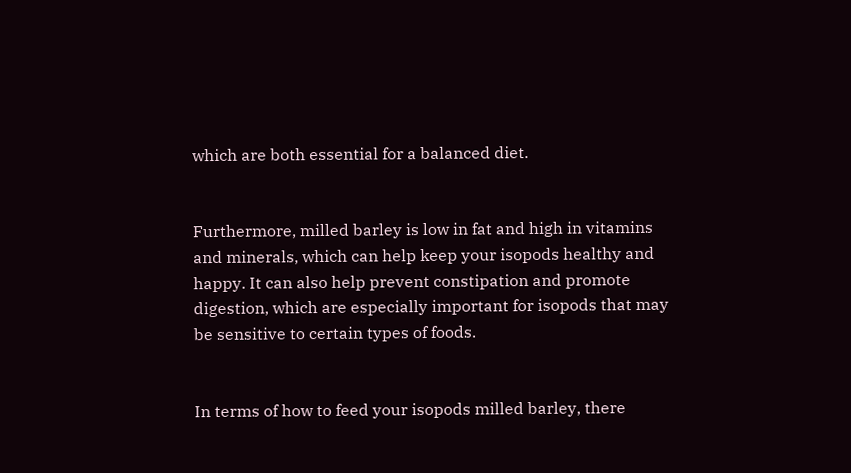which are both essential for a balanced diet.


Furthermore, milled barley is low in fat and high in vitamins and minerals, which can help keep your isopods healthy and happy. It can also help prevent constipation and promote digestion, which are especially important for isopods that may be sensitive to certain types of foods.


In terms of how to feed your isopods milled barley, there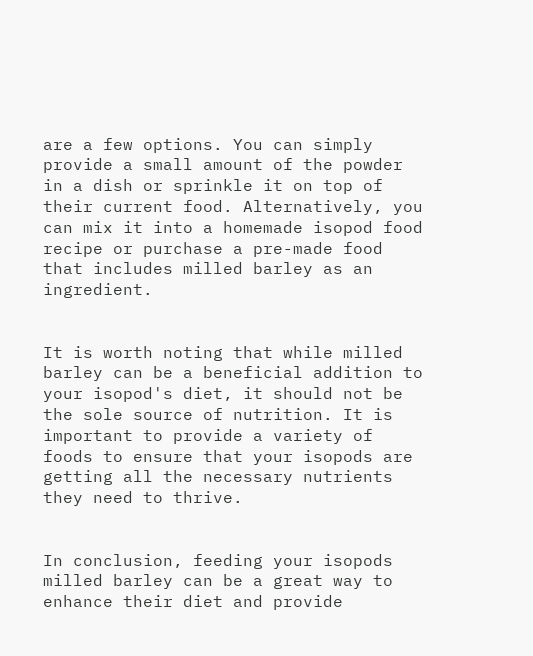are a few options. You can simply provide a small amount of the powder in a dish or sprinkle it on top of their current food. Alternatively, you can mix it into a homemade isopod food recipe or purchase a pre-made food that includes milled barley as an ingredient.


It is worth noting that while milled barley can be a beneficial addition to your isopod's diet, it should not be the sole source of nutrition. It is important to provide a variety of foods to ensure that your isopods are getting all the necessary nutrients they need to thrive.


In conclusion, feeding your isopods milled barley can be a great way to enhance their diet and provide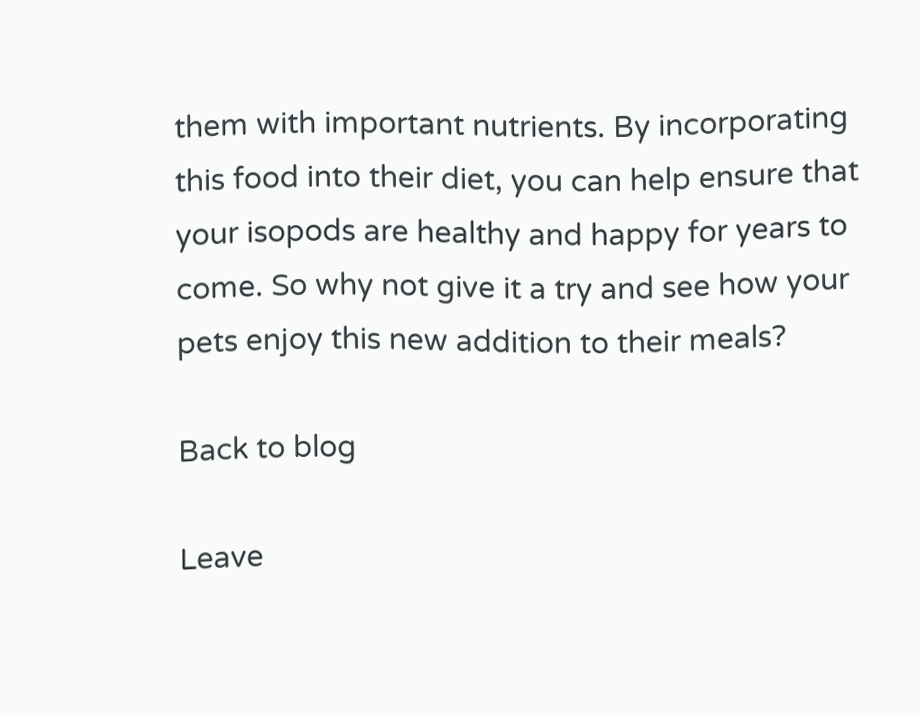them with important nutrients. By incorporating this food into their diet, you can help ensure that your isopods are healthy and happy for years to come. So why not give it a try and see how your pets enjoy this new addition to their meals?

Back to blog

Leave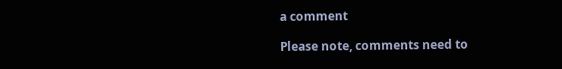a comment

Please note, comments need to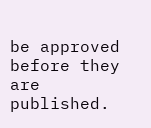be approved before they are published.